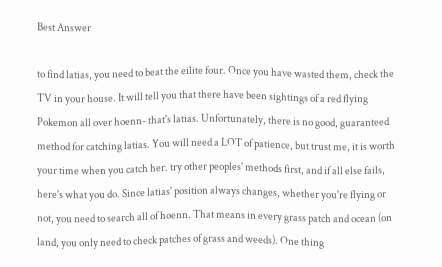Best Answer

to find latias, you need to beat the eilite four. Once you have wasted them, check the TV in your house. It will tell you that there have been sightings of a red flying Pokemon all over hoenn- that's latias. Unfortunately, there is no good, guaranteed method for catching latias. You will need a LOT of patience, but trust me, it is worth your time when you catch her. try other peoples' methods first, and if all else fails, here's what you do. Since latias' position always changes, whether you're flying or not, you need to search all of hoenn. That means in every grass patch and ocean (on land, you only need to check patches of grass and weeds). One thing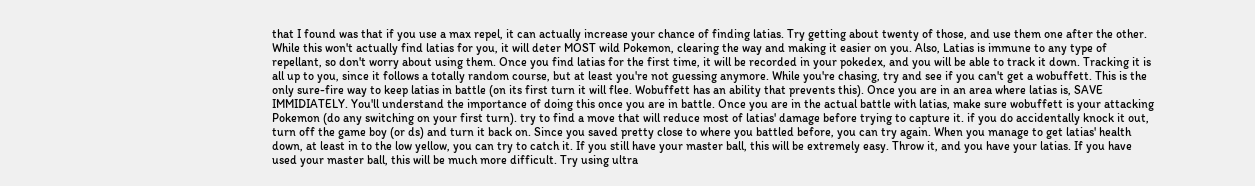that I found was that if you use a max repel, it can actually increase your chance of finding latias. Try getting about twenty of those, and use them one after the other. While this won't actually find latias for you, it will deter MOST wild Pokemon, clearing the way and making it easier on you. Also, Latias is immune to any type of repellant, so don't worry about using them. Once you find latias for the first time, it will be recorded in your pokedex, and you will be able to track it down. Tracking it is all up to you, since it follows a totally random course, but at least you're not guessing anymore. While you're chasing, try and see if you can't get a wobuffett. This is the only sure-fire way to keep latias in battle (on its first turn it will flee. Wobuffett has an ability that prevents this). Once you are in an area where latias is, SAVE IMMIDIATELY. You'll understand the importance of doing this once you are in battle. Once you are in the actual battle with latias, make sure wobuffett is your attacking Pokemon (do any switching on your first turn). try to find a move that will reduce most of latias' damage before trying to capture it. if you do accidentally knock it out, turn off the game boy (or ds) and turn it back on. Since you saved pretty close to where you battled before, you can try again. When you manage to get latias' health down, at least in to the low yellow, you can try to catch it. If you still have your master ball, this will be extremely easy. Throw it, and you have your latias. If you have used your master ball, this will be much more difficult. Try using ultra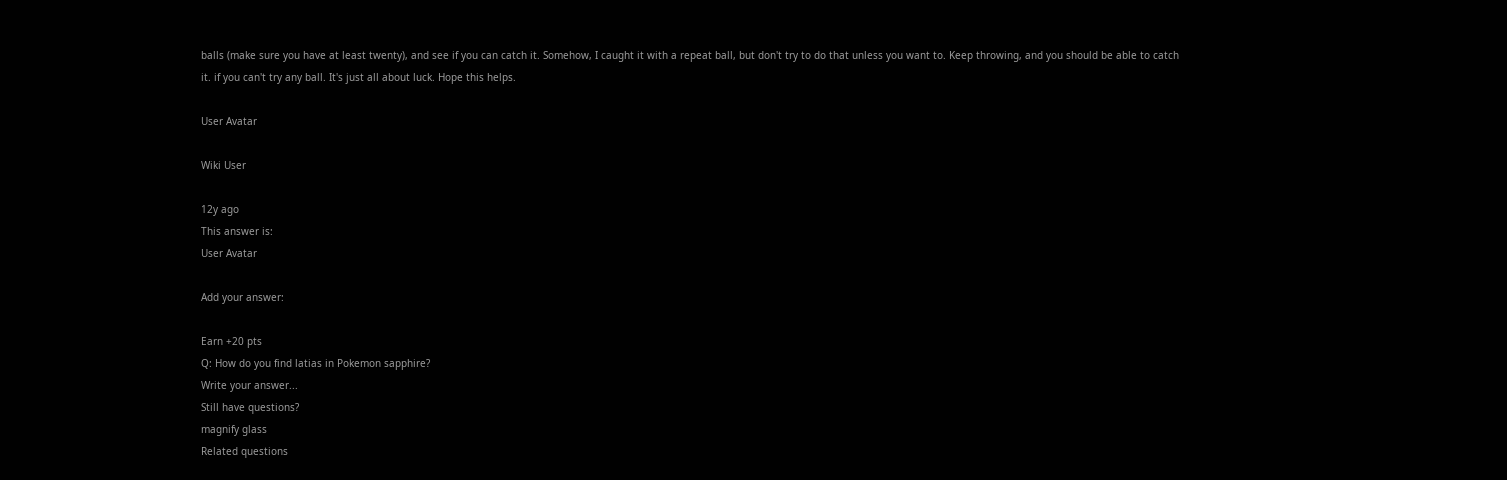balls (make sure you have at least twenty), and see if you can catch it. Somehow, I caught it with a repeat ball, but don't try to do that unless you want to. Keep throwing, and you should be able to catch it. if you can't try any ball. It's just all about luck. Hope this helps.

User Avatar

Wiki User

12y ago
This answer is:
User Avatar

Add your answer:

Earn +20 pts
Q: How do you find latias in Pokemon sapphire?
Write your answer...
Still have questions?
magnify glass
Related questions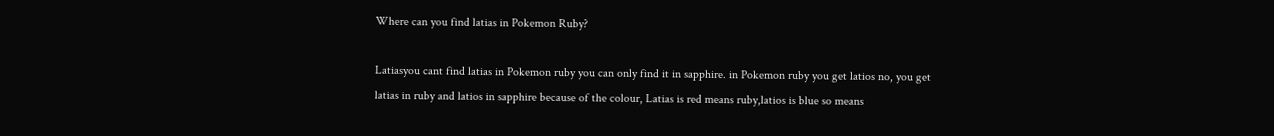Where can you find latias in Pokemon Ruby?

Latiasyou cant find latias in Pokemon ruby you can only find it in sapphire. in Pokemon ruby you get latios no, you get latias in ruby and latios in sapphire because of the colour, Latias is red means ruby,latios is blue so means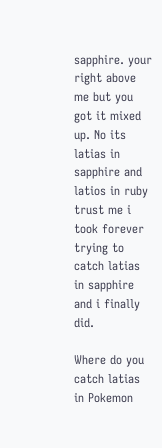sapphire. your right above me but you got it mixed up. No its latias in sapphire and latios in ruby trust me i took forever trying to catch latias in sapphire and i finally did.

Where do you catch latias in Pokemon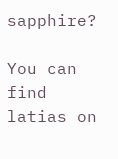sapphire?

You can find latias on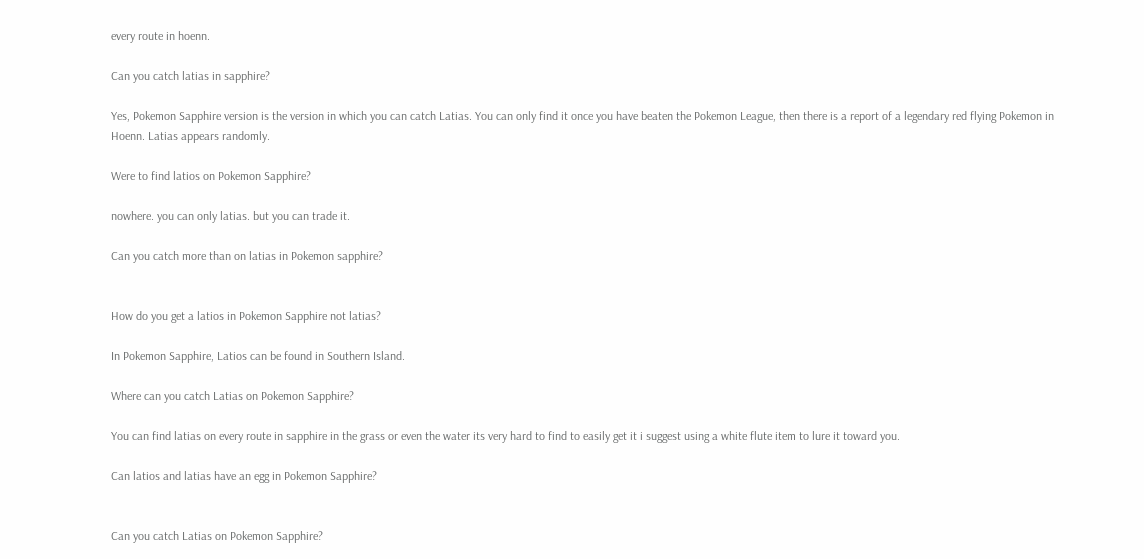every route in hoenn.

Can you catch latias in sapphire?

Yes, Pokemon Sapphire version is the version in which you can catch Latias. You can only find it once you have beaten the Pokemon League, then there is a report of a legendary red flying Pokemon in Hoenn. Latias appears randomly.

Were to find latios on Pokemon Sapphire?

nowhere. you can only latias. but you can trade it.

Can you catch more than on latias in Pokemon sapphire?


How do you get a latios in Pokemon Sapphire not latias?

In Pokemon Sapphire, Latios can be found in Southern Island.

Where can you catch Latias on Pokemon Sapphire?

You can find latias on every route in sapphire in the grass or even the water its very hard to find to easily get it i suggest using a white flute item to lure it toward you.

Can latios and latias have an egg in Pokemon Sapphire?


Can you catch Latias on Pokemon Sapphire?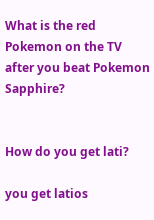What is the red Pokemon on the TV after you beat Pokemon Sapphire?


How do you get lati?

you get latios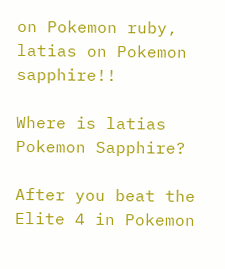on Pokemon ruby, latias on Pokemon sapphire!!

Where is latias Pokemon Sapphire?

After you beat the Elite 4 in Pokemon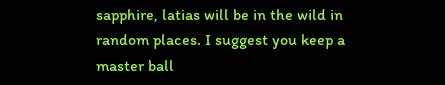sapphire, latias will be in the wild in random places. I suggest you keep a master ball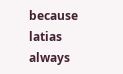because latias always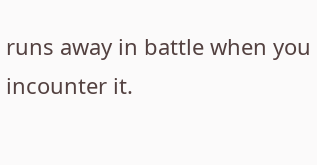runs away in battle when you incounter it.